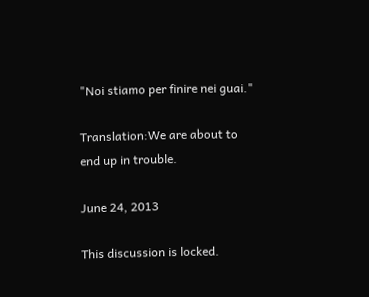"Noi stiamo per finire nei guai."

Translation:We are about to end up in trouble.

June 24, 2013

This discussion is locked.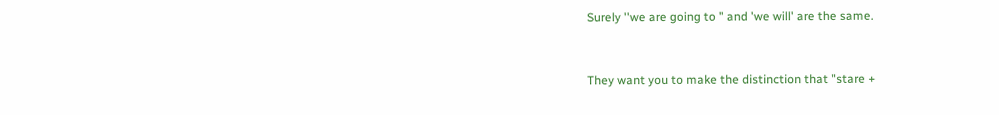Surely ''we are going to " and 'we will' are the same.


They want you to make the distinction that "stare +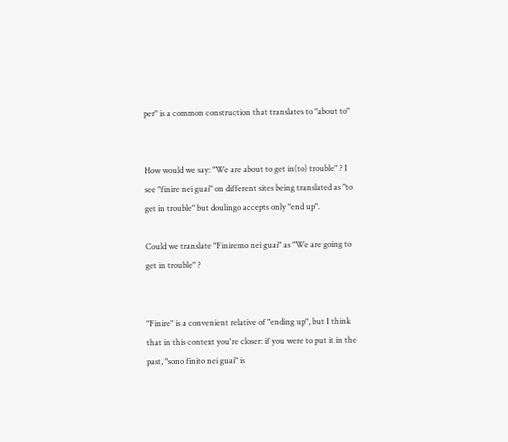per" is a common construction that translates to "about to"


How would we say: "We are about to get in(to) trouble" ? I see "finire nei guai" on different sites being translated as "to get in trouble" but doulingo accepts only "end up".

Could we translate "Finiremo nei guai" as "We are going to get in trouble" ?


"Finire" is a convenient relative of "ending up", but I think that in this context you're closer: if you were to put it in the past, "sono finito nei guai" is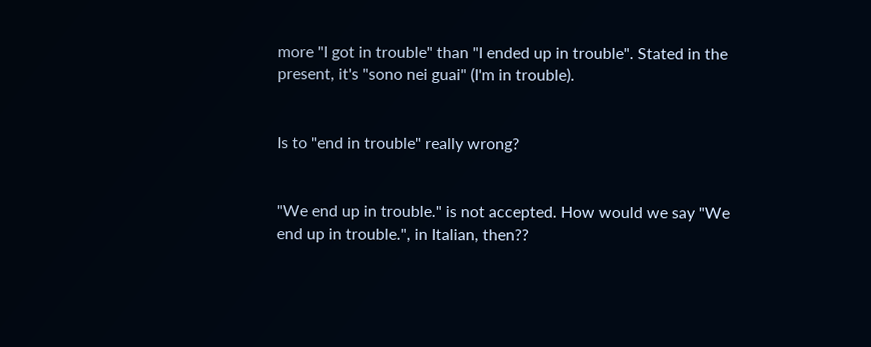more "I got in trouble" than "I ended up in trouble". Stated in the present, it's "sono nei guai" (I'm in trouble).


Is to "end in trouble" really wrong?


"We end up in trouble." is not accepted. How would we say "We end up in trouble.", in Italian, then??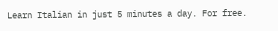Learn Italian in just 5 minutes a day. For free.